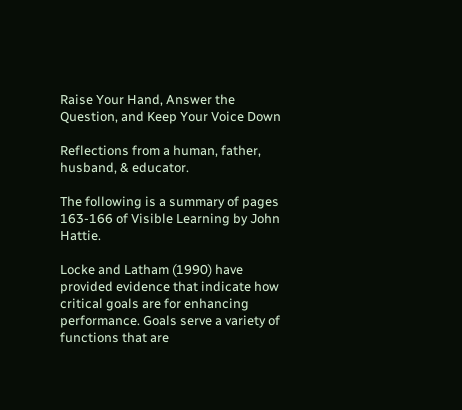Raise Your Hand, Answer the Question, and Keep Your Voice Down

Reflections from a human, father, husband, & educator.

The following is a summary of pages 163-166 of Visible Learning by John Hattie.

Locke and Latham (1990) have provided evidence that indicate how critical goals are for enhancing performance. Goals serve a variety of functions that are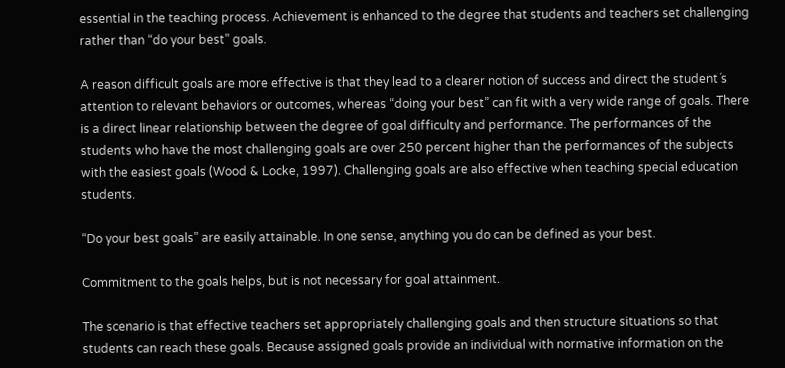essential in the teaching process. Achievement is enhanced to the degree that students and teachers set challenging rather than “do your best” goals.

A reason difficult goals are more effective is that they lead to a clearer notion of success and direct the student´s attention to relevant behaviors or outcomes, whereas “doing your best” can fit with a very wide range of goals. There is a direct linear relationship between the degree of goal difficulty and performance. The performances of the students who have the most challenging goals are over 250 percent higher than the performances of the subjects with the easiest goals (Wood & Locke, 1997). Challenging goals are also effective when teaching special education students.

“Do your best goals” are easily attainable. In one sense, anything you do can be defined as your best.

Commitment to the goals helps, but is not necessary for goal attainment.

The scenario is that effective teachers set appropriately challenging goals and then structure situations so that students can reach these goals. Because assigned goals provide an individual with normative information on the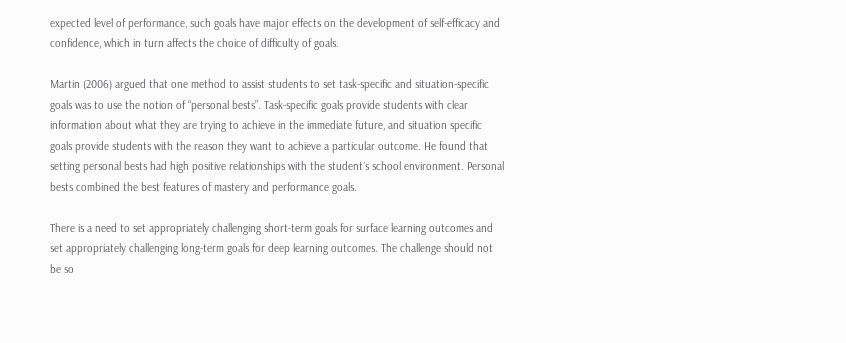expected level of performance, such goals have major effects on the development of self-efficacy and confidence, which in turn affects the choice of difficulty of goals.

Martin (2006) argued that one method to assist students to set task-specific and situation-specific goals was to use the notion of “personal bests”. Task-specific goals provide students with clear information about what they are trying to achieve in the immediate future, and situation specific goals provide students with the reason they want to achieve a particular outcome. He found that setting personal bests had high positive relationships with the student´s school environment. Personal bests combined the best features of mastery and performance goals.

There is a need to set appropriately challenging short-term goals for surface learning outcomes and set appropriately challenging long-term goals for deep learning outcomes. The challenge should not be so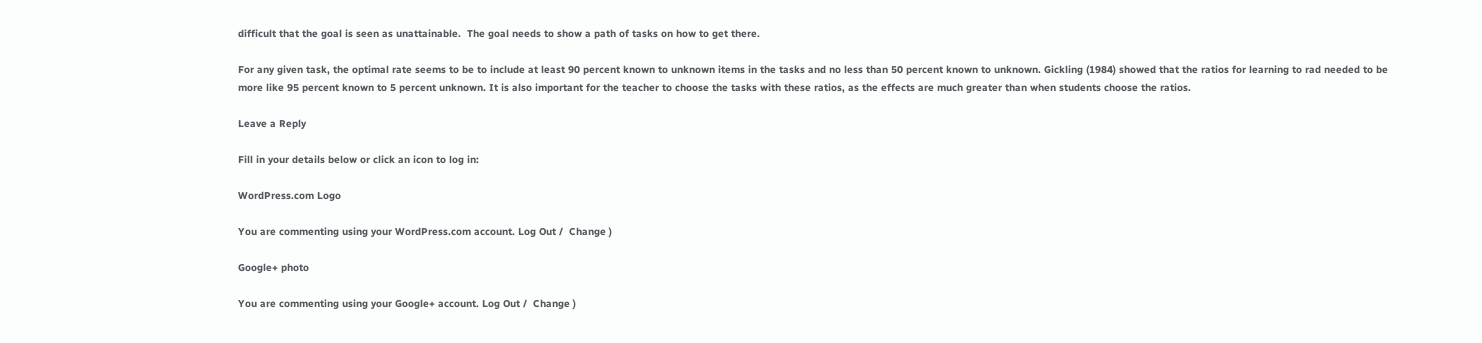difficult that the goal is seen as unattainable.  The goal needs to show a path of tasks on how to get there.

For any given task, the optimal rate seems to be to include at least 90 percent known to unknown items in the tasks and no less than 50 percent known to unknown. Gickling (1984) showed that the ratios for learning to rad needed to be more like 95 percent known to 5 percent unknown. It is also important for the teacher to choose the tasks with these ratios, as the effects are much greater than when students choose the ratios.

Leave a Reply

Fill in your details below or click an icon to log in:

WordPress.com Logo

You are commenting using your WordPress.com account. Log Out /  Change )

Google+ photo

You are commenting using your Google+ account. Log Out /  Change )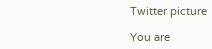Twitter picture

You are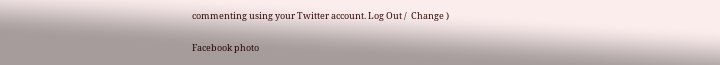commenting using your Twitter account. Log Out /  Change )

Facebook photo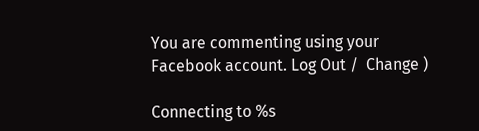You are commenting using your Facebook account. Log Out /  Change )

Connecting to %s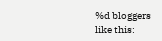%d bloggers like this: